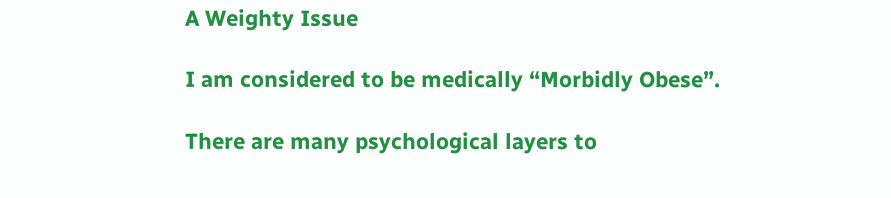A Weighty Issue

I am considered to be medically “Morbidly Obese”.

There are many psychological layers to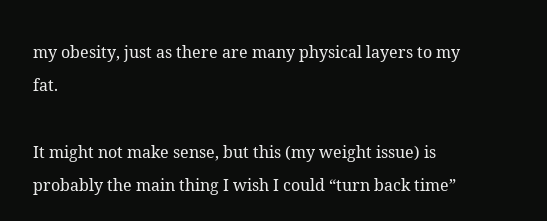my obesity, just as there are many physical layers to my fat.

It might not make sense, but this (my weight issue) is probably the main thing I wish I could “turn back time”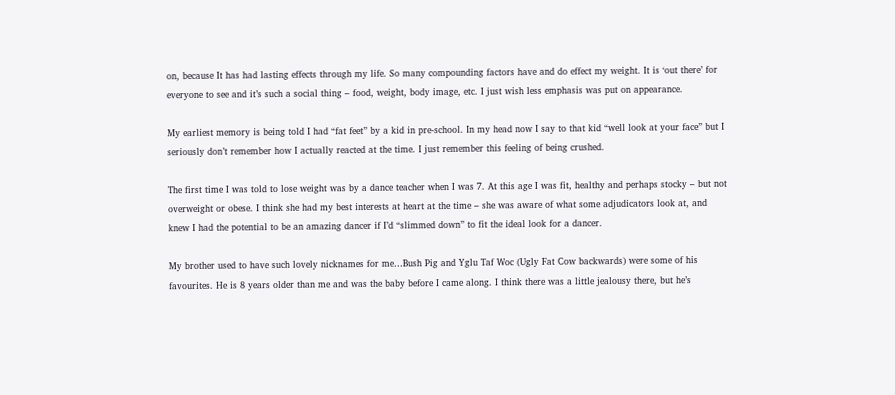on, because It has had lasting effects through my life. So many compounding factors have and do effect my weight. It is ‘out there’ for everyone to see and it’s such a social thing – food, weight, body image, etc. I just wish less emphasis was put on appearance.

My earliest memory is being told I had “fat feet” by a kid in pre-school. In my head now I say to that kid “well look at your face” but I seriously don’t remember how I actually reacted at the time. I just remember this feeling of being crushed.

The first time I was told to lose weight was by a dance teacher when I was 7. At this age I was fit, healthy and perhaps stocky – but not overweight or obese. I think she had my best interests at heart at the time – she was aware of what some adjudicators look at, and knew I had the potential to be an amazing dancer if I’d “slimmed down” to fit the ideal look for a dancer.

My brother used to have such lovely nicknames for me…Bush Pig and Yglu Taf Woc (Ugly Fat Cow backwards) were some of his favourites. He is 8 years older than me and was the baby before I came along. I think there was a little jealousy there, but he’s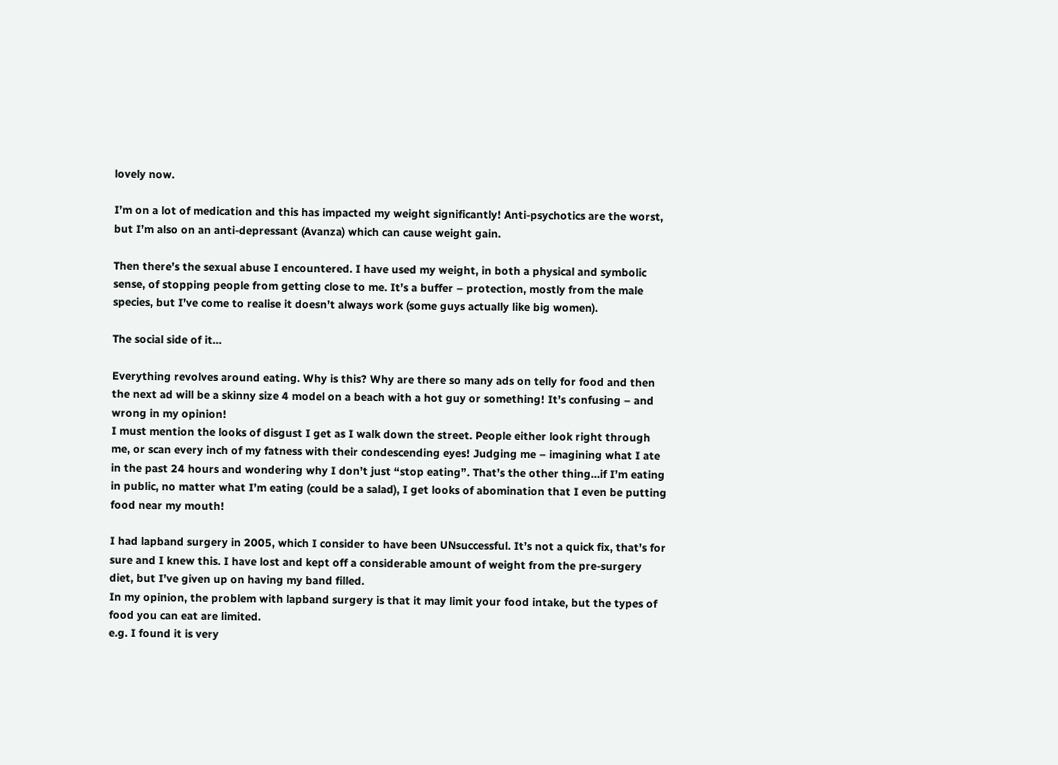lovely now.

I’m on a lot of medication and this has impacted my weight significantly! Anti-psychotics are the worst, but I’m also on an anti-depressant (Avanza) which can cause weight gain.

Then there’s the sexual abuse I encountered. I have used my weight, in both a physical and symbolic sense, of stopping people from getting close to me. It’s a buffer – protection, mostly from the male species, but I’ve come to realise it doesn’t always work (some guys actually like big women).

The social side of it…

Everything revolves around eating. Why is this? Why are there so many ads on telly for food and then the next ad will be a skinny size 4 model on a beach with a hot guy or something! It’s confusing – and wrong in my opinion!
I must mention the looks of disgust I get as I walk down the street. People either look right through me, or scan every inch of my fatness with their condescending eyes! Judging me – imagining what I ate in the past 24 hours and wondering why I don’t just “stop eating”. That’s the other thing…if I’m eating in public, no matter what I’m eating (could be a salad), I get looks of abomination that I even be putting food near my mouth!

I had lapband surgery in 2005, which I consider to have been UNsuccessful. It’s not a quick fix, that’s for sure and I knew this. I have lost and kept off a considerable amount of weight from the pre-surgery diet, but I’ve given up on having my band filled.
In my opinion, the problem with lapband surgery is that it may limit your food intake, but the types of food you can eat are limited.
e.g. I found it is very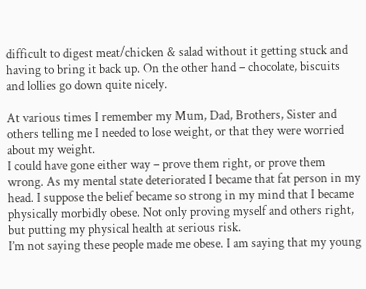difficult to digest meat/chicken & salad without it getting stuck and having to bring it back up. On the other hand – chocolate, biscuits and lollies go down quite nicely.

At various times I remember my Mum, Dad, Brothers, Sister and others telling me I needed to lose weight, or that they were worried about my weight.
I could have gone either way – prove them right, or prove them wrong. As my mental state deteriorated I became that fat person in my head. I suppose the belief became so strong in my mind that I became physically morbidly obese. Not only proving myself and others right, but putting my physical health at serious risk.
I’m not saying these people made me obese. I am saying that my young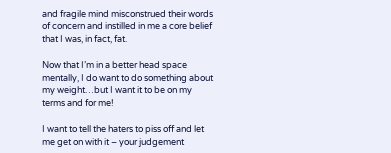and fragile mind misconstrued their words of concern and instilled in me a core belief that I was, in fact, fat.

Now that I’m in a better head space mentally, I do want to do something about my weight…but I want it to be on my terms and for me!

I want to tell the haters to piss off and let me get on with it – your judgement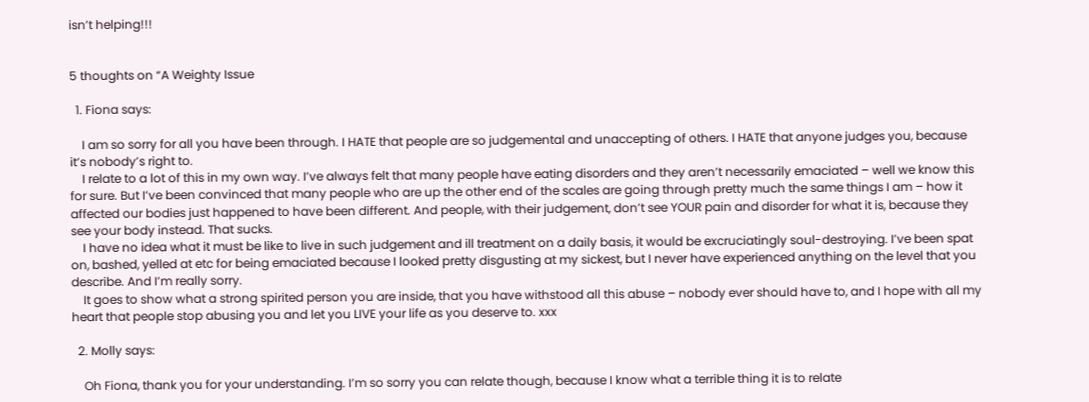isn’t helping!!!


5 thoughts on “A Weighty Issue

  1. Fiona says:

    I am so sorry for all you have been through. I HATE that people are so judgemental and unaccepting of others. I HATE that anyone judges you, because it’s nobody’s right to.
    I relate to a lot of this in my own way. I’ve always felt that many people have eating disorders and they aren’t necessarily emaciated – well we know this for sure. But I’ve been convinced that many people who are up the other end of the scales are going through pretty much the same things I am – how it affected our bodies just happened to have been different. And people, with their judgement, don’t see YOUR pain and disorder for what it is, because they see your body instead. That sucks.
    I have no idea what it must be like to live in such judgement and ill treatment on a daily basis, it would be excruciatingly soul-destroying. I’ve been spat on, bashed, yelled at etc for being emaciated because I looked pretty disgusting at my sickest, but I never have experienced anything on the level that you describe. And I’m really sorry.
    It goes to show what a strong spirited person you are inside, that you have withstood all this abuse – nobody ever should have to, and I hope with all my heart that people stop abusing you and let you LIVE your life as you deserve to. xxx

  2. Molly says:

    Oh Fiona, thank you for your understanding. I’m so sorry you can relate though, because I know what a terrible thing it is to relate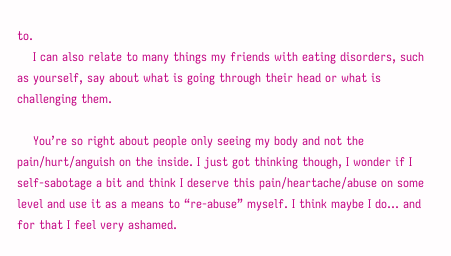to.
    I can also relate to many things my friends with eating disorders, such as yourself, say about what is going through their head or what is challenging them.

    You’re so right about people only seeing my body and not the pain/hurt/anguish on the inside. I just got thinking though, I wonder if I self-sabotage a bit and think I deserve this pain/heartache/abuse on some level and use it as a means to “re-abuse” myself. I think maybe I do… and for that I feel very ashamed.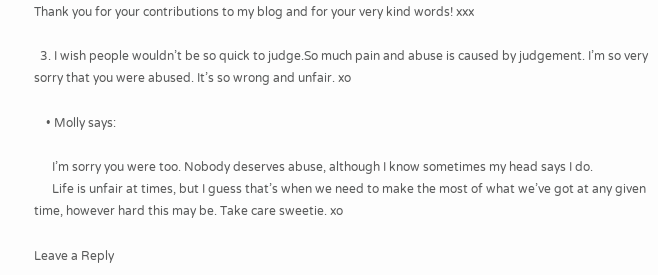Thank you for your contributions to my blog and for your very kind words! xxx

  3. I wish people wouldn’t be so quick to judge.So much pain and abuse is caused by judgement. I’m so very sorry that you were abused. It’s so wrong and unfair. xo

    • Molly says:

      I’m sorry you were too. Nobody deserves abuse, although I know sometimes my head says I do.
      Life is unfair at times, but I guess that’s when we need to make the most of what we’ve got at any given time, however hard this may be. Take care sweetie. xo

Leave a Reply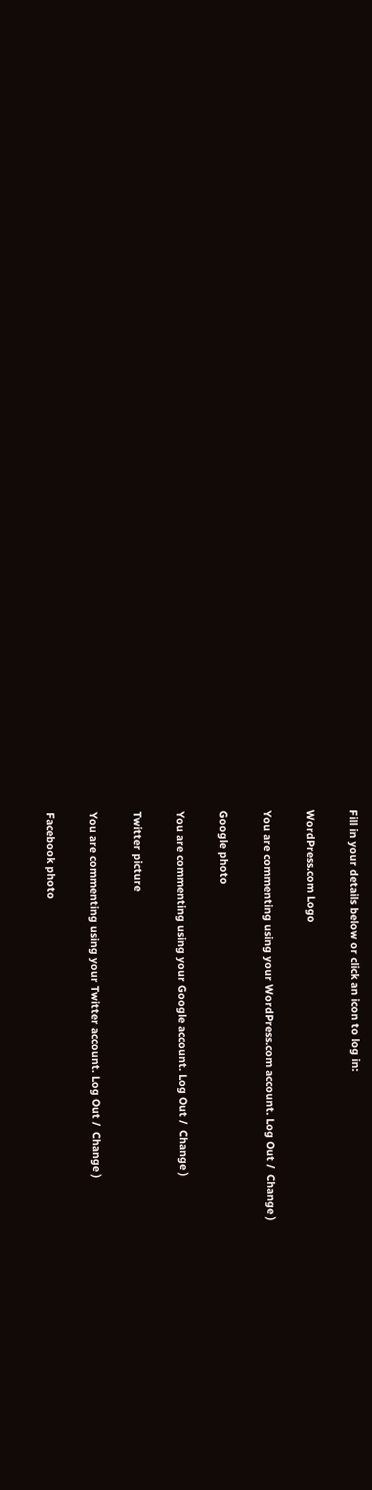Fill in your details below or click an icon to log in:

WordPress.com Logo

You are commenting using your WordPress.com account. Log Out /  Change )

Google photo

You are commenting using your Google account. Log Out /  Change )

Twitter picture

You are commenting using your Twitter account. Log Out /  Change )

Facebook photo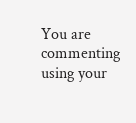You are commenting using your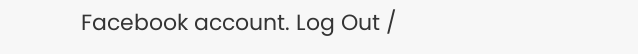Facebook account. Log Out /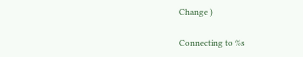Change )

Connecting to %s